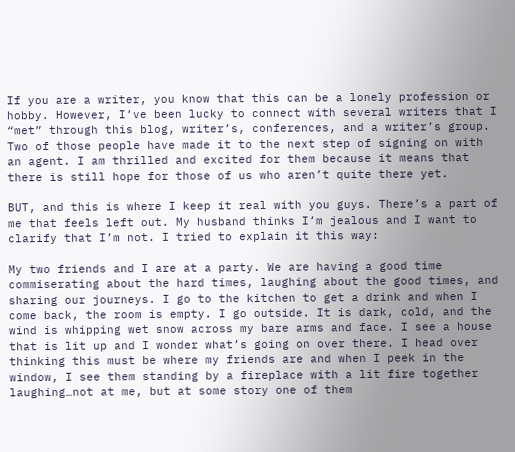If you are a writer, you know that this can be a lonely profession or hobby. However, I’ve been lucky to connect with several writers that I “met” through this blog, writer’s, conferences, and a writer’s group. Two of those people have made it to the next step of signing on with an agent. I am thrilled and excited for them because it means that there is still hope for those of us who aren’t quite there yet.

BUT, and this is where I keep it real with you guys. There’s a part of me that feels left out. My husband thinks I’m jealous and I want to clarify that I’m not. I tried to explain it this way:

My two friends and I are at a party. We are having a good time commiserating about the hard times, laughing about the good times, and sharing our journeys. I go to the kitchen to get a drink and when I come back, the room is empty. I go outside. It is dark, cold, and the wind is whipping wet snow across my bare arms and face. I see a house that is lit up and I wonder what’s going on over there. I head over thinking this must be where my friends are and when I peek in the window, I see them standing by a fireplace with a lit fire together laughing…not at me, but at some story one of them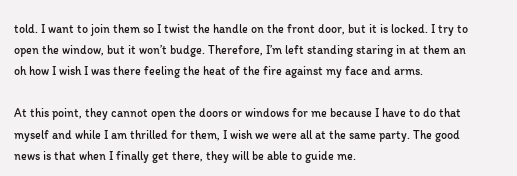told. I want to join them so I twist the handle on the front door, but it is locked. I try to open the window, but it won’t budge. Therefore, I’m left standing staring in at them an oh how I wish I was there feeling the heat of the fire against my face and arms.

At this point, they cannot open the doors or windows for me because I have to do that myself and while I am thrilled for them, I wish we were all at the same party. The good news is that when I finally get there, they will be able to guide me.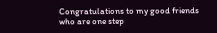Congratulations to my good friends who are one step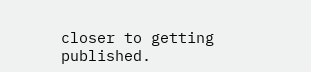closer to getting published.